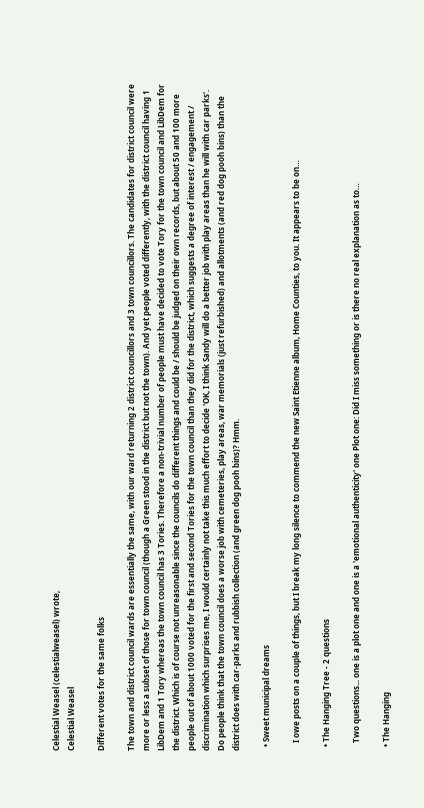Celestial Weasel (celestialweasel) wrote,
Celestial Weasel

Different votes for the same folks

The town and district council wards are essentially the same, with our ward returning 2 district councillors and 3 town councillors. The candidates for district council were more or less a subset of those for town council (though a Green stood in the district but not the town). And yet people voted differently, with the district council having 1 LibDem and 1 Tory whereas the town council has 3 Tories. Therefore a non-trivial number of people must have decided to vote Tory for the town council and LibDem for the district. Which is of course not unreasonable since the councils do different things and could be / should be judged on their own records, but about 50 and 100 more people out of about 1000 voted for the first and second Tories for the town council than they did for the district, which suggests a degree of interest / engagement / discrimination which surprises me, I would certainly not take this much effort to decide 'OK, I think Sandy will do a better job with play areas than he will with car parks'. Do people think that the town council does a worse job with cemeteries, play areas, war memorials (just refurbished) and allotments (and red dog pooh bins) than the district does with car-parks and rubbish collection (and green dog pooh bins)? Hmm.

  • Sweet municipal dreams

    I owe posts on a couple of things, but I break my long silence to commend the new Saint Etienne album, Home Counties, to you. It appears to be on…

  • The Hanging Tree - 2 questions

    Two questions... one is a plot one and one is a 'emotional authenticity' one Plot one: Did I miss something or is there no real explanation as to…

  • The Hanging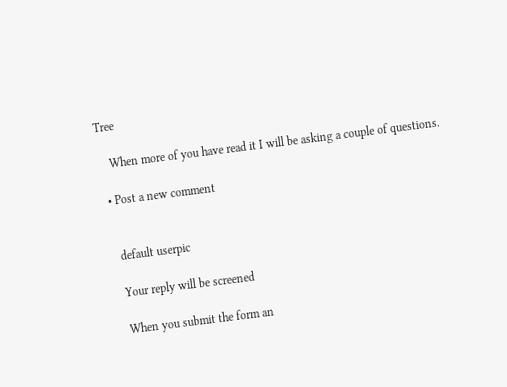Tree

    When more of you have read it I will be asking a couple of questions.

  • Post a new comment


    default userpic

    Your reply will be screened

    When you submit the form an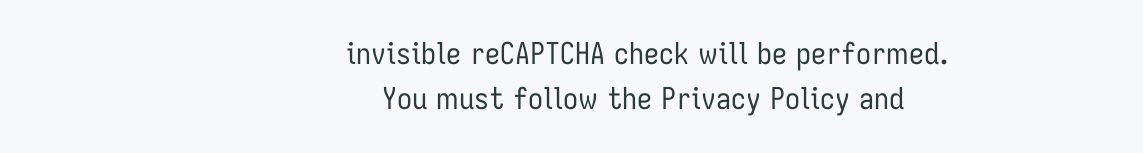invisible reCAPTCHA check will be performed.
    You must follow the Privacy Policy and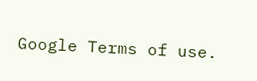Google Terms of use.